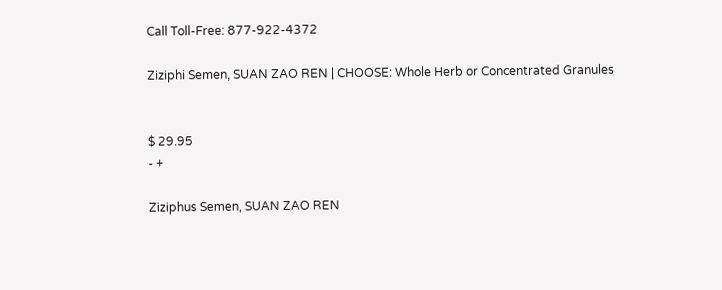Call Toll-Free: 877-922-4372

Ziziphi Semen, SUAN ZAO REN | CHOOSE: Whole Herb or Concentrated Granules


$ 29.95
- +

Ziziphus Semen, SUAN ZAO REN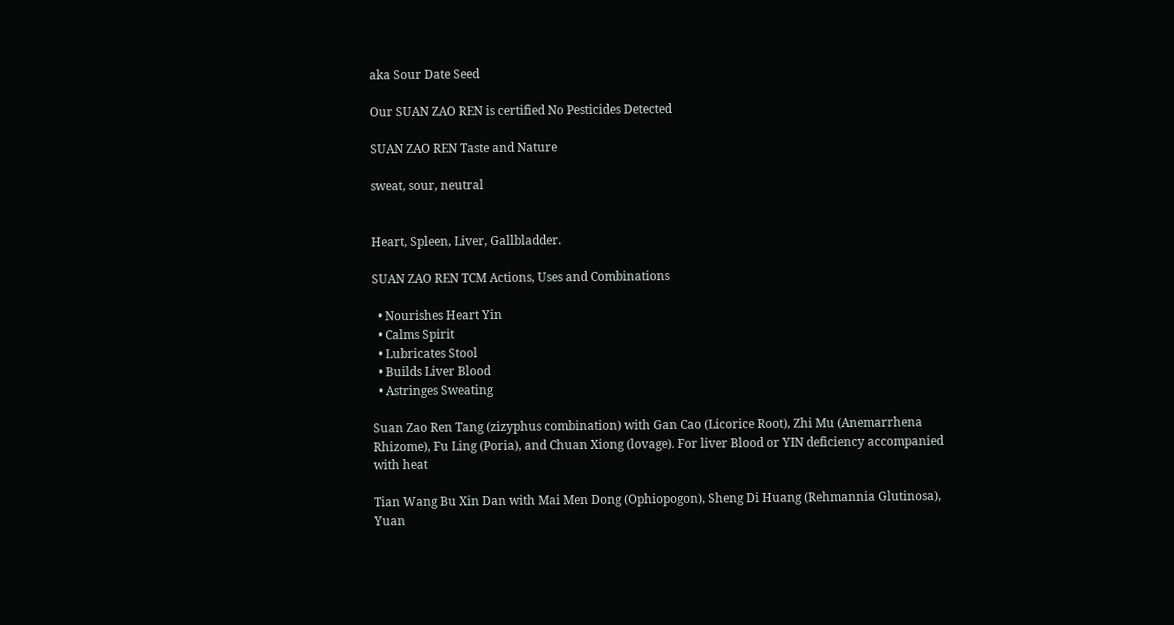aka Sour Date Seed

Our SUAN ZAO REN is certified No Pesticides Detected

SUAN ZAO REN Taste and Nature

sweat, sour, neutral


Heart, Spleen, Liver, Gallbladder.

SUAN ZAO REN TCM Actions, Uses and Combinations

  • Nourishes Heart Yin
  • Calms Spirit
  • Lubricates Stool
  • Builds Liver Blood
  • Astringes Sweating

Suan Zao Ren Tang (zizyphus combination) with Gan Cao (Licorice Root), Zhi Mu (Anemarrhena Rhizome), Fu Ling (Poria), and Chuan Xiong (lovage). For liver Blood or YIN deficiency accompanied with heat

Tian Wang Bu Xin Dan with Mai Men Dong (Ophiopogon), Sheng Di Huang (Rehmannia Glutinosa), Yuan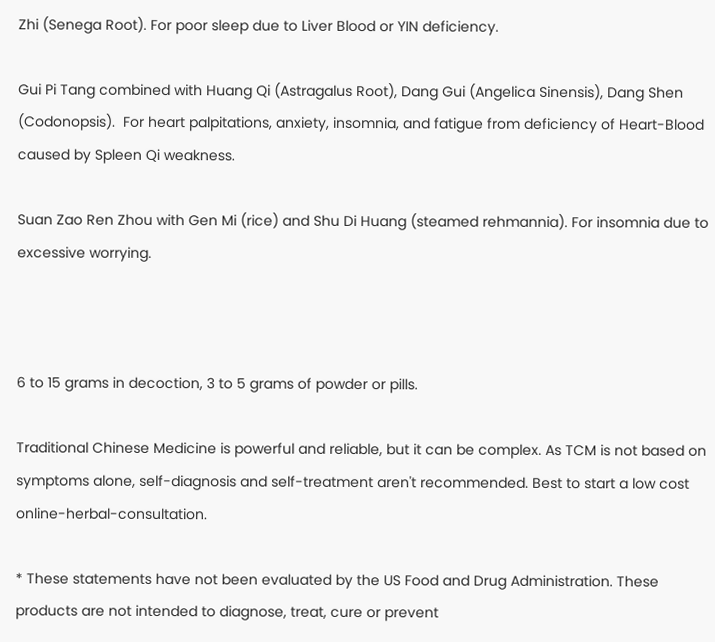Zhi (Senega Root). For poor sleep due to Liver Blood or YIN deficiency.

Gui Pi Tang combined with Huang Qi (Astragalus Root), Dang Gui (Angelica Sinensis), Dang Shen (Codonopsis).  For heart palpitations, anxiety, insomnia, and fatigue from deficiency of Heart-Blood caused by Spleen Qi weakness.

Suan Zao Ren Zhou with Gen Mi (rice) and Shu Di Huang (steamed rehmannia). For insomnia due to excessive worrying.



6 to 15 grams in decoction, 3 to 5 grams of powder or pills.

Traditional Chinese Medicine is powerful and reliable, but it can be complex. As TCM is not based on symptoms alone, self-diagnosis and self-treatment aren't recommended. Best to start a low cost online-herbal-consultation.

* These statements have not been evaluated by the US Food and Drug Administration. These products are not intended to diagnose, treat, cure or prevent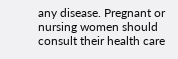any disease. Pregnant or nursing women should consult their health care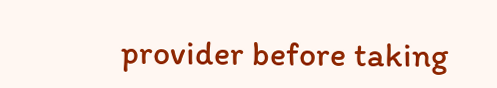provider before taking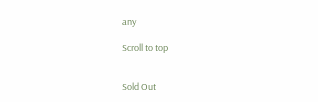any

Scroll to top


Sold Out